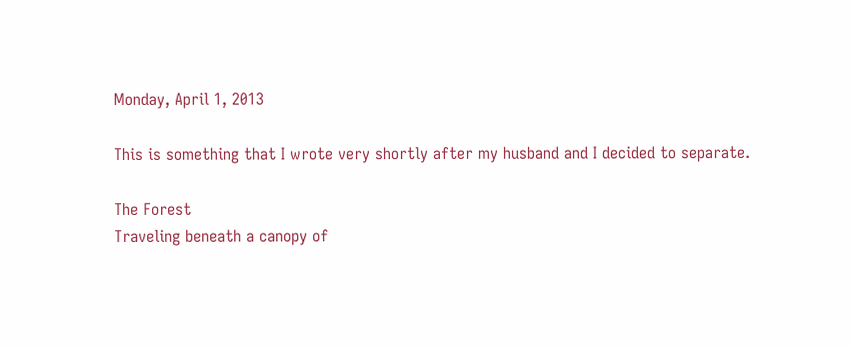Monday, April 1, 2013

This is something that I wrote very shortly after my husband and I decided to separate.

The Forest
Traveling beneath a canopy of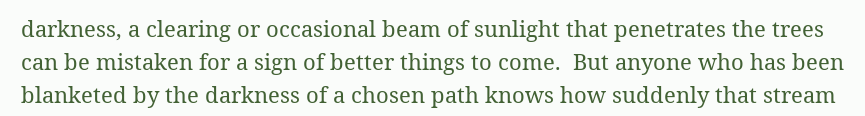darkness, a clearing or occasional beam of sunlight that penetrates the trees can be mistaken for a sign of better things to come.  But anyone who has been blanketed by the darkness of a chosen path knows how suddenly that stream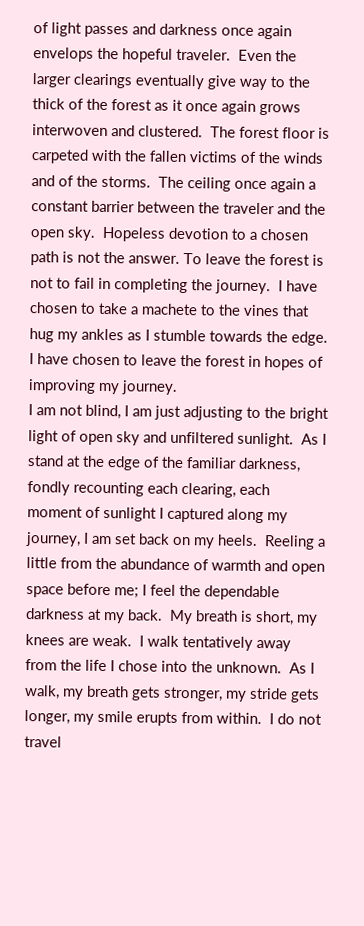of light passes and darkness once again envelops the hopeful traveler.  Even the larger clearings eventually give way to the thick of the forest as it once again grows interwoven and clustered.  The forest floor is carpeted with the fallen victims of the winds and of the storms.  The ceiling once again a constant barrier between the traveler and the open sky.  Hopeless devotion to a chosen path is not the answer. To leave the forest is not to fail in completing the journey.  I have chosen to take a machete to the vines that hug my ankles as I stumble towards the edge. I have chosen to leave the forest in hopes of improving my journey.
I am not blind, I am just adjusting to the bright light of open sky and unfiltered sunlight.  As I stand at the edge of the familiar darkness, fondly recounting each clearing, each moment of sunlight I captured along my journey, I am set back on my heels.  Reeling a little from the abundance of warmth and open space before me; I feel the dependable darkness at my back.  My breath is short, my knees are weak.  I walk tentatively away from the life I chose into the unknown.  As I walk, my breath gets stronger, my stride gets longer, my smile erupts from within.  I do not travel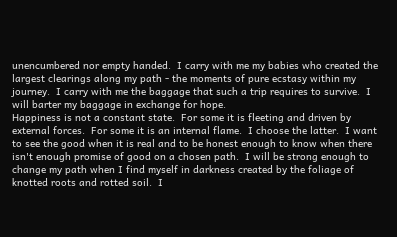unencumbered nor empty handed.  I carry with me my babies who created the largest clearings along my path - the moments of pure ecstasy within my journey.  I carry with me the baggage that such a trip requires to survive.  I will barter my baggage in exchange for hope.
Happiness is not a constant state.  For some it is fleeting and driven by external forces.  For some it is an internal flame.  I choose the latter.  I want to see the good when it is real and to be honest enough to know when there isn't enough promise of good on a chosen path.  I will be strong enough to change my path when I find myself in darkness created by the foliage of knotted roots and rotted soil.  I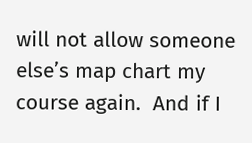will not allow someone else’s map chart my course again.  And if I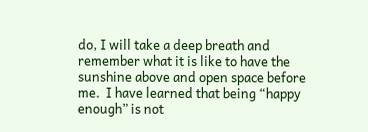do, I will take a deep breath and remember what it is like to have the sunshine above and open space before me.  I have learned that being “happy enough” is not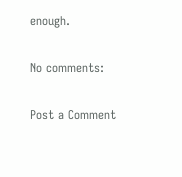enough.

No comments:

Post a Comment